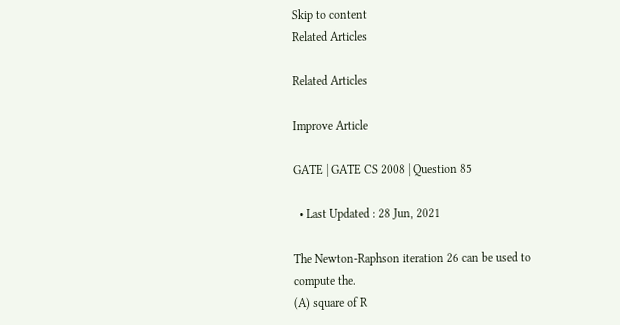Skip to content
Related Articles

Related Articles

Improve Article

GATE | GATE CS 2008 | Question 85

  • Last Updated : 28 Jun, 2021

The Newton-Raphson iteration 26 can be used to compute the.
(A) square of R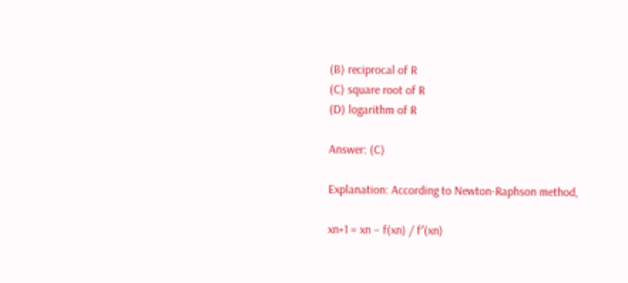(B) reciprocal of R
(C) square root of R
(D) logarithm of R

Answer: (C)

Explanation: According to Newton-Raphson method,

xn+1 = xn − f(xn) / f′(xn)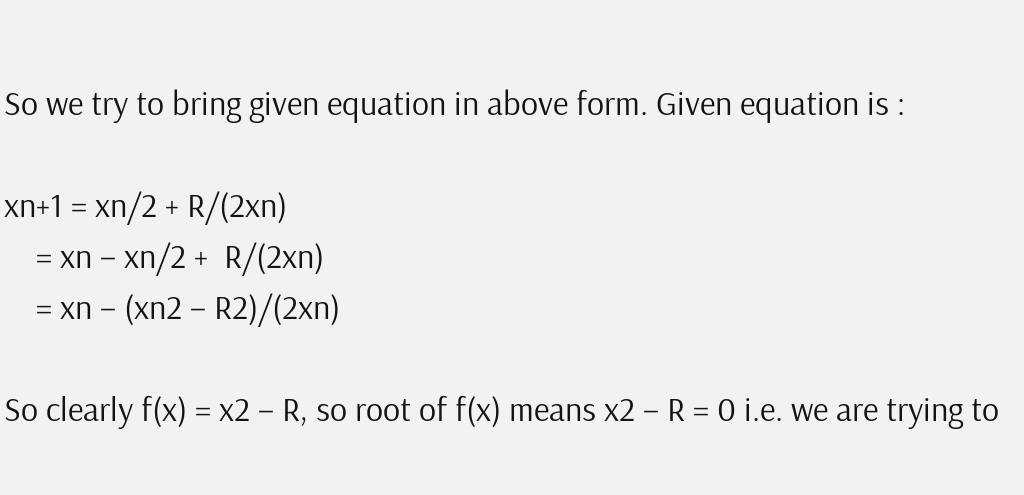So we try to bring given equation in above form. Given equation is :

xn+1 = xn/2 + R/(2xn)
    = xn − xn/2 +  R/(2xn)
    = xn − (xn2 − R2)/(2xn)

So clearly f(x) = x2 − R, so root of f(x) means x2 − R = 0 i.e. we are trying to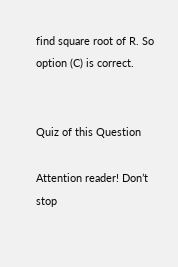find square root of R. So option (C) is correct.


Quiz of this Question

Attention reader! Don’t stop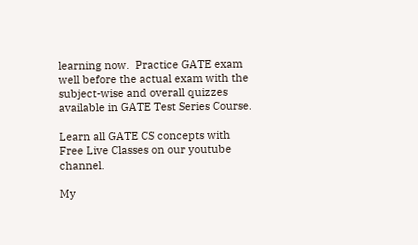learning now.  Practice GATE exam well before the actual exam with the subject-wise and overall quizzes available in GATE Test Series Course.

Learn all GATE CS concepts with Free Live Classes on our youtube channel.

My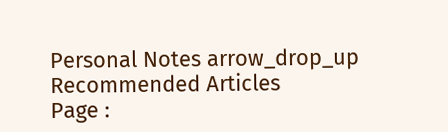Personal Notes arrow_drop_up
Recommended Articles
Page :